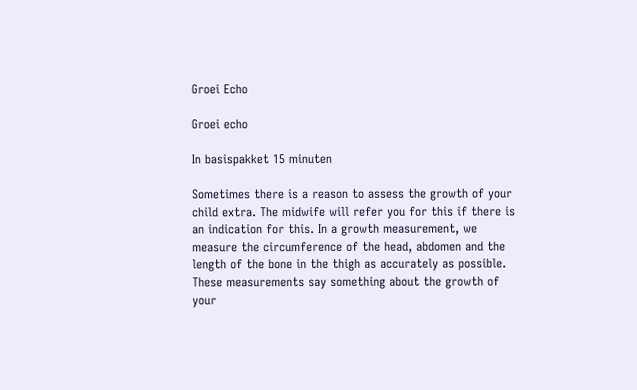Groei Echo

Groei echo

In basispakket 15 minuten

Sometimes there is a reason to assess the growth of your child extra. The midwife will refer you for this if there is an indication for this. In a growth measurement, we measure the circumference of the head, abdomen and the length of the bone in the thigh as accurately as possible. These measurements say something about the growth of your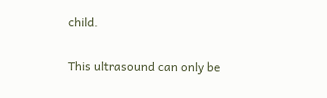child.

This ultrasound can only be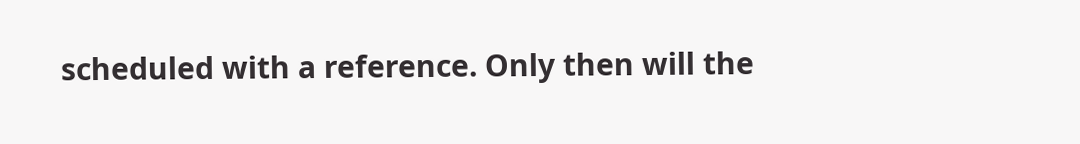scheduled with a reference. Only then will the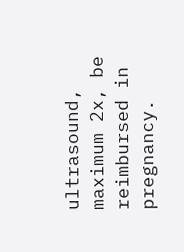ultrasound, maximum 2x, be reimbursed in pregnancy.